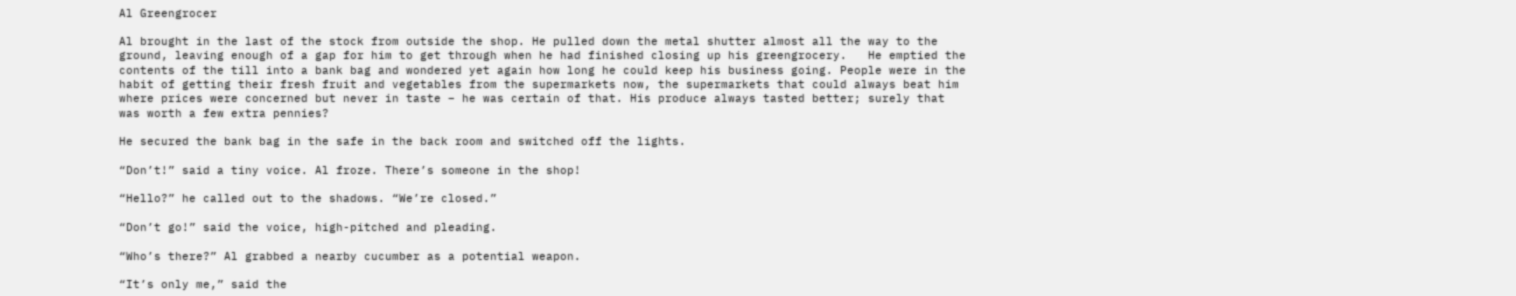Al Greengrocer

Al brought in the last of the stock from outside the shop. He pulled down the metal shutter almost all the way to the ground, leaving enough of a gap for him to get through when he had finished closing up his greengrocery.   He emptied the contents of the till into a bank bag and wondered yet again how long he could keep his business going. People were in the habit of getting their fresh fruit and vegetables from the supermarkets now, the supermarkets that could always beat him where prices were concerned but never in taste – he was certain of that. His produce always tasted better; surely that was worth a few extra pennies?

He secured the bank bag in the safe in the back room and switched off the lights.

“Don’t!” said a tiny voice. Al froze. There’s someone in the shop!

“Hello?” he called out to the shadows. “We’re closed.”

“Don’t go!” said the voice, high-pitched and pleading.

“Who’s there?” Al grabbed a nearby cucumber as a potential weapon.

“It’s only me,” said the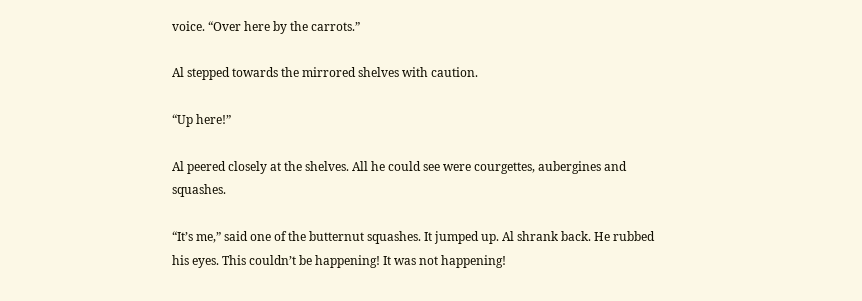voice. “Over here by the carrots.”

Al stepped towards the mirrored shelves with caution.

“Up here!”

Al peered closely at the shelves. All he could see were courgettes, aubergines and squashes.

“It’s me,” said one of the butternut squashes. It jumped up. Al shrank back. He rubbed his eyes. This couldn’t be happening! It was not happening!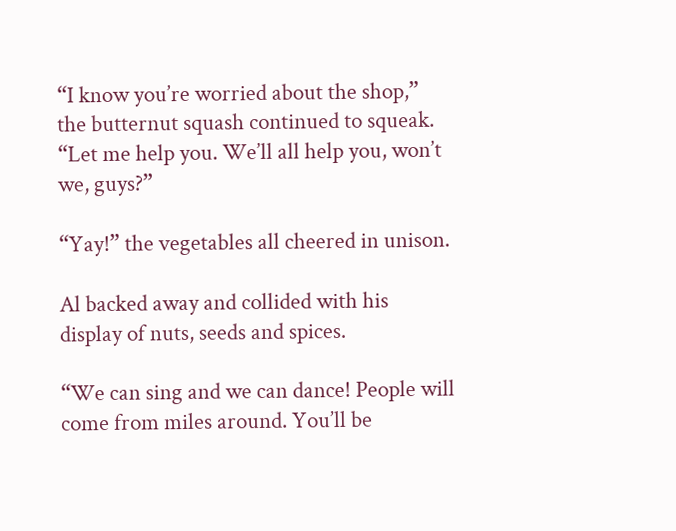“I know you’re worried about the shop,” the butternut squash continued to squeak. “Let me help you. We’ll all help you, won’t we, guys?”

“Yay!” the vegetables all cheered in unison.

Al backed away and collided with his display of nuts, seeds and spices.

“We can sing and we can dance! People will come from miles around. You’ll be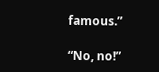famous.”

“No, no!”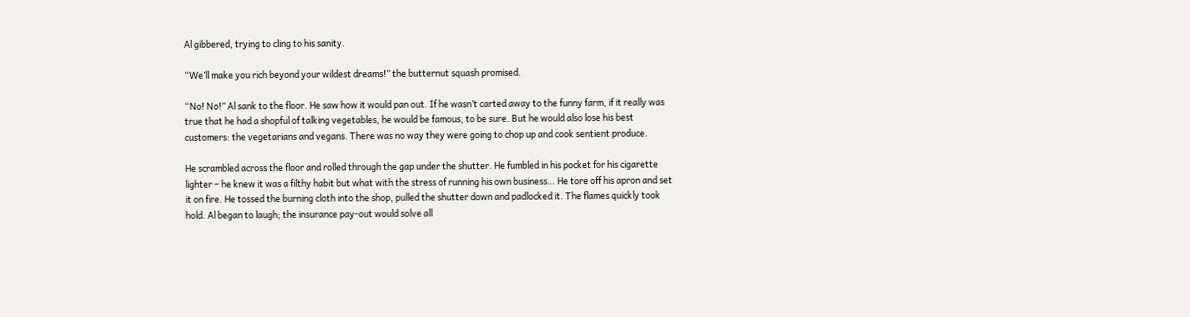Al gibbered, trying to cling to his sanity.

“We’ll make you rich beyond your wildest dreams!” the butternut squash promised.

“No! No!” Al sank to the floor. He saw how it would pan out. If he wasn’t carted away to the funny farm, if it really was true that he had a shopful of talking vegetables, he would be famous, to be sure. But he would also lose his best customers: the vegetarians and vegans. There was no way they were going to chop up and cook sentient produce.

He scrambled across the floor and rolled through the gap under the shutter. He fumbled in his pocket for his cigarette lighter – he knew it was a filthy habit but what with the stress of running his own business… He tore off his apron and set it on fire. He tossed the burning cloth into the shop, pulled the shutter down and padlocked it. The flames quickly took hold. Al began to laugh; the insurance pay-out would solve all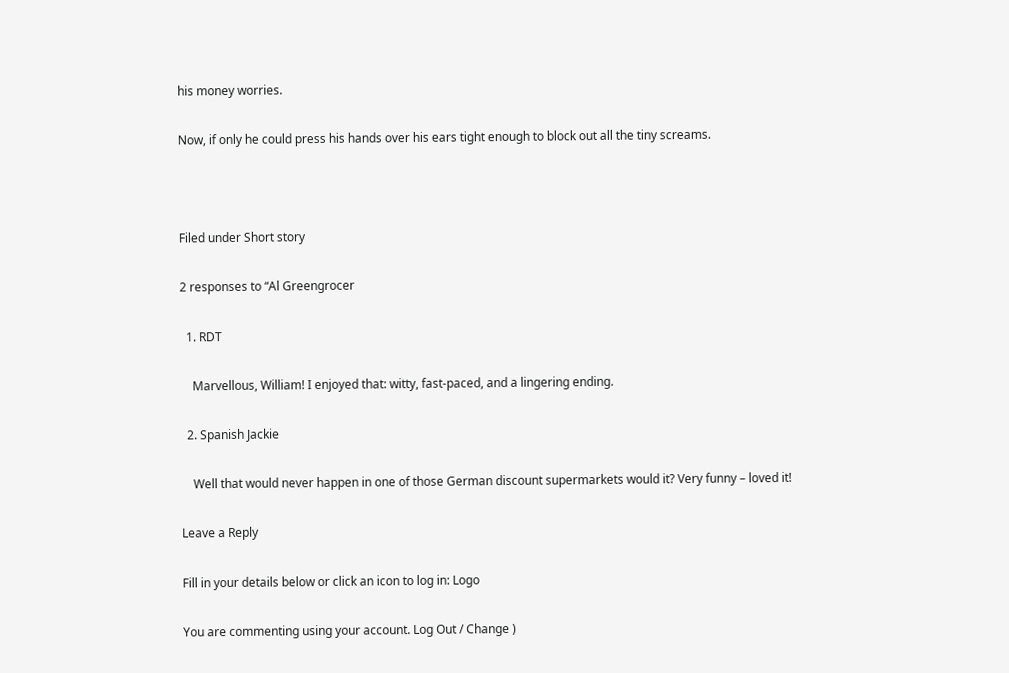his money worries.

Now, if only he could press his hands over his ears tight enough to block out all the tiny screams.



Filed under Short story

2 responses to “Al Greengrocer

  1. RDT

    Marvellous, William! I enjoyed that: witty, fast-paced, and a lingering ending.

  2. Spanish Jackie

    Well that would never happen in one of those German discount supermarkets would it? Very funny – loved it!

Leave a Reply

Fill in your details below or click an icon to log in: Logo

You are commenting using your account. Log Out / Change )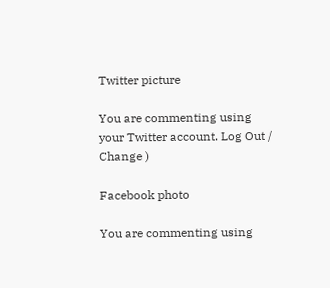Twitter picture

You are commenting using your Twitter account. Log Out / Change )

Facebook photo

You are commenting using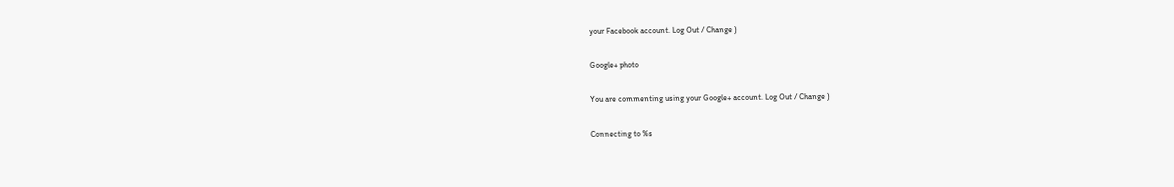your Facebook account. Log Out / Change )

Google+ photo

You are commenting using your Google+ account. Log Out / Change )

Connecting to %s